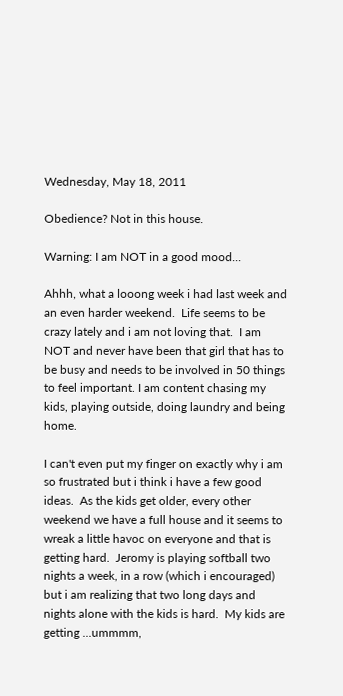Wednesday, May 18, 2011

Obedience? Not in this house.

Warning: I am NOT in a good mood...

Ahhh, what a looong week i had last week and an even harder weekend.  Life seems to be crazy lately and i am not loving that.  I am NOT and never have been that girl that has to be busy and needs to be involved in 50 things to feel important. I am content chasing my kids, playing outside, doing laundry and being home.

I can't even put my finger on exactly why i am so frustrated but i think i have a few good ideas.  As the kids get older, every other weekend we have a full house and it seems to wreak a little havoc on everyone and that is getting hard.  Jeromy is playing softball two nights a week, in a row (which i encouraged) but i am realizing that two long days and nights alone with the kids is hard.  My kids are getting ...ummmm,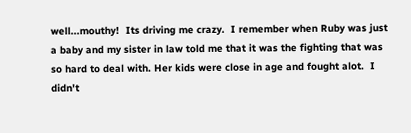well...mouthy!  Its driving me crazy.  I remember when Ruby was just a baby and my sister in law told me that it was the fighting that was so hard to deal with. Her kids were close in age and fought alot.  I didn't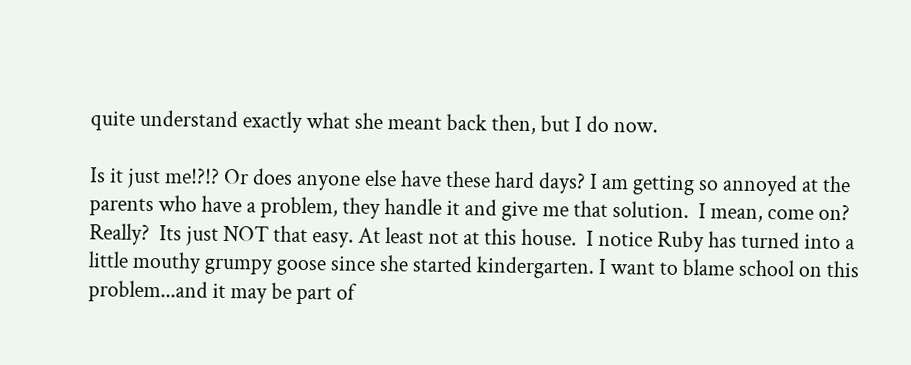quite understand exactly what she meant back then, but I do now.

Is it just me!?!? Or does anyone else have these hard days? I am getting so annoyed at the parents who have a problem, they handle it and give me that solution.  I mean, come on? Really?  Its just NOT that easy. At least not at this house.  I notice Ruby has turned into a little mouthy grumpy goose since she started kindergarten. I want to blame school on this problem...and it may be part of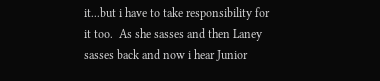it...but i have to take responsibility for it too.  As she sasses and then Laney sasses back and now i hear Junior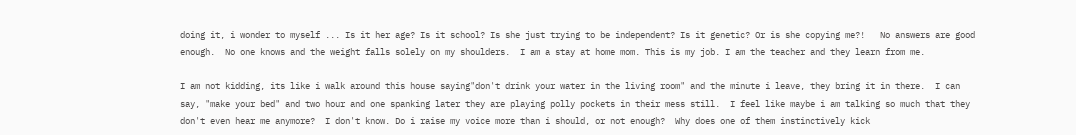doing it, i wonder to myself ... Is it her age? Is it school? Is she just trying to be independent? Is it genetic? Or is she copying me?!   No answers are good enough.  No one knows and the weight falls solely on my shoulders.  I am a stay at home mom. This is my job. I am the teacher and they learn from me.

I am not kidding, its like i walk around this house saying"don't drink your water in the living room" and the minute i leave, they bring it in there.  I can say, "make your bed" and two hour and one spanking later they are playing polly pockets in their mess still.  I feel like maybe i am talking so much that they don't even hear me anymore?  I don't know. Do i raise my voice more than i should, or not enough?  Why does one of them instinctively kick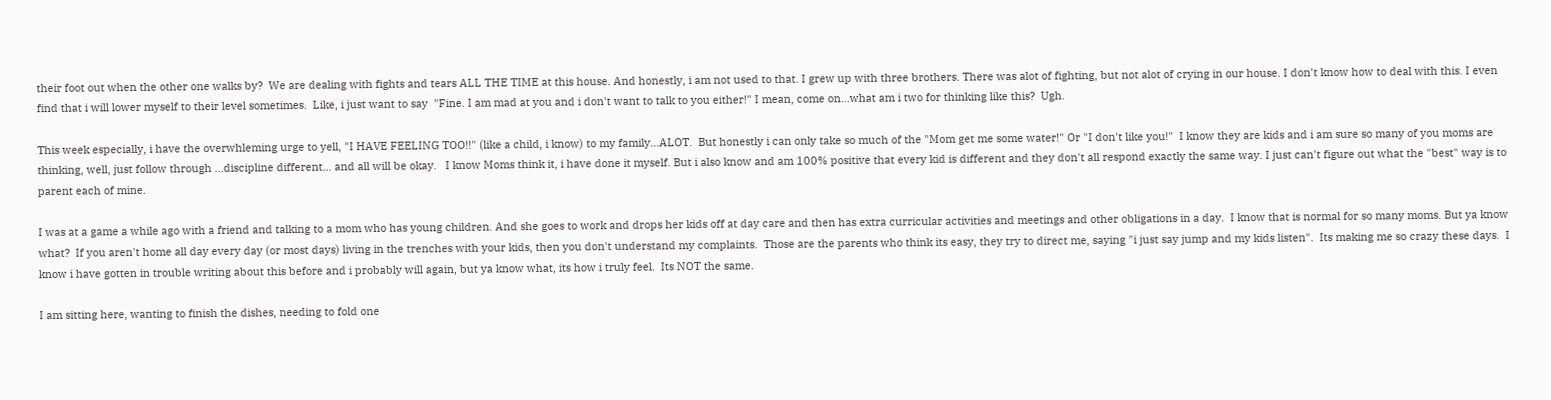their foot out when the other one walks by?  We are dealing with fights and tears ALL THE TIME at this house. And honestly, i am not used to that. I grew up with three brothers. There was alot of fighting, but not alot of crying in our house. I don't know how to deal with this. I even find that i will lower myself to their level sometimes.  Like, i just want to say  "Fine. I am mad at you and i don't want to talk to you either!" I mean, come on...what am i two for thinking like this?  Ugh.

This week especially, i have the overwhleming urge to yell, "I HAVE FEELING TOO!!" (like a child, i know) to my family...ALOT.  But honestly i can only take so much of the "Mom get me some water!" Or "I don't like you!"  I know they are kids and i am sure so many of you moms are thinking, well, just follow through ...discipline different... and all will be okay.   I know Moms think it, i have done it myself. But i also know and am 100% positive that every kid is different and they don't all respond exactly the same way. I just can't figure out what the "best" way is to parent each of mine.

I was at a game a while ago with a friend and talking to a mom who has young children. And she goes to work and drops her kids off at day care and then has extra curricular activities and meetings and other obligations in a day.  I know that is normal for so many moms. But ya know what?  If you aren't home all day every day (or most days) living in the trenches with your kids, then you don't understand my complaints.  Those are the parents who think its easy, they try to direct me, saying "i just say jump and my kids listen".  Its making me so crazy these days.  I know i have gotten in trouble writing about this before and i probably will again, but ya know what, its how i truly feel.  Its NOT the same.

I am sitting here, wanting to finish the dishes, needing to fold one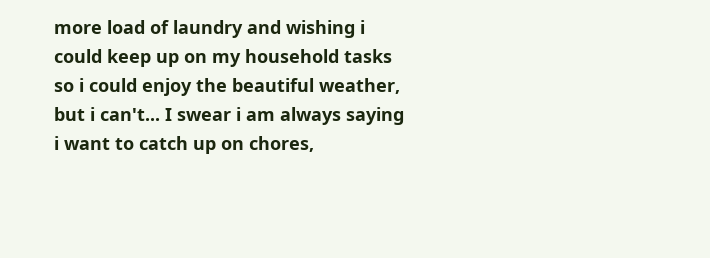more load of laundry and wishing i could keep up on my household tasks so i could enjoy the beautiful weather,  but i can't... I swear i am always saying i want to catch up on chores,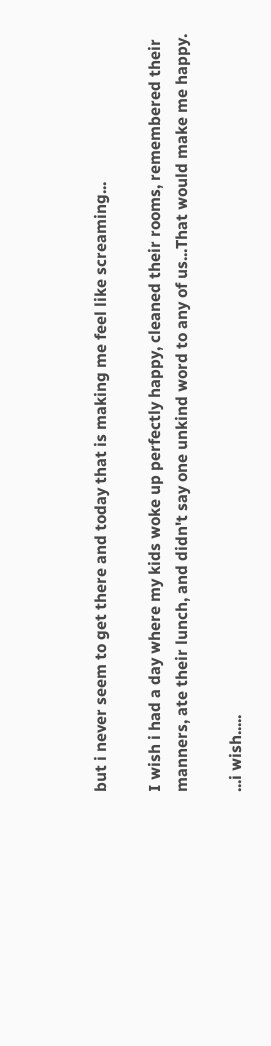but i never seem to get there and today that is making me feel like screaming...

I wish i had a day where my kids woke up perfectly happy, cleaned their rooms, remembered their manners, ate their lunch, and didn't say one unkind word to any of us...That would make me happy.

...i wish.....